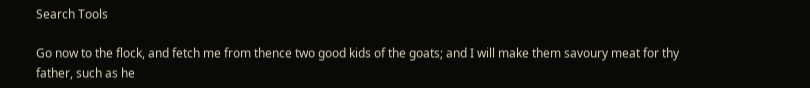Search Tools

Go now to the flock, and fetch me from thence two good kids of the goats; and I will make them savoury meat for thy father, such as he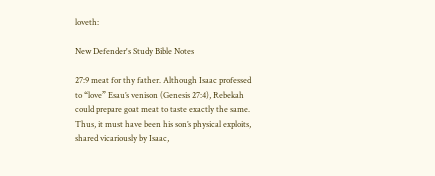loveth:

New Defender's Study Bible Notes

27:9 meat for thy father. Although Isaac professed to “love” Esau’s venison (Genesis 27:4), Rebekah could prepare goat meat to taste exactly the same. Thus, it must have been his son’s physical exploits, shared vicariously by Isaac,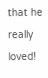that he really loved!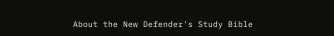About the New Defender's Study Bible